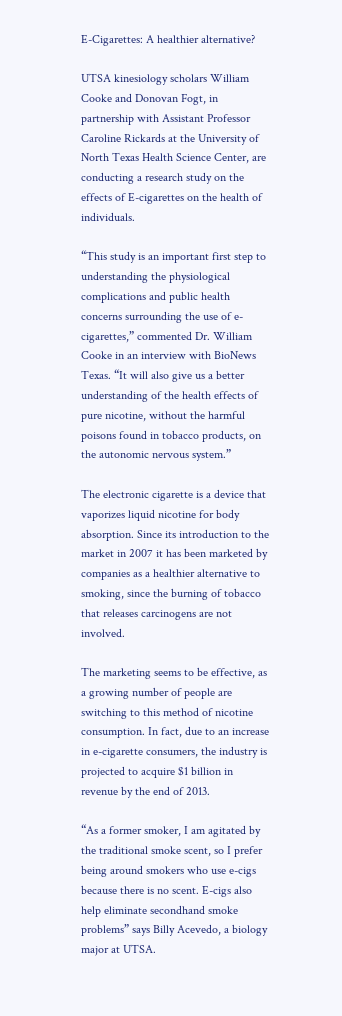E-Cigarettes: A healthier alternative?

UTSA kinesiology scholars William Cooke and Donovan Fogt, in partnership with Assistant Professor Caroline Rickards at the University of North Texas Health Science Center, are conducting a research study on the effects of E-cigarettes on the health of individuals.

“This study is an important first step to understanding the physiological complications and public health concerns surrounding the use of e-cigarettes,” commented Dr. William Cooke in an interview with BioNews Texas. “It will also give us a better understanding of the health effects of pure nicotine, without the harmful poisons found in tobacco products, on the autonomic nervous system.”

The electronic cigarette is a device that vaporizes liquid nicotine for body absorption. Since its introduction to the market in 2007 it has been marketed by companies as a healthier alternative to smoking, since the burning of tobacco that releases carcinogens are not involved.

The marketing seems to be effective, as a growing number of people are switching to this method of nicotine consumption. In fact, due to an increase in e-cigarette consumers, the industry is projected to acquire $1 billion in revenue by the end of 2013.

“As a former smoker, I am agitated by the traditional smoke scent, so I prefer being around smokers who use e-cigs because there is no scent. E-cigs also help eliminate secondhand smoke problems” says Billy Acevedo, a biology major at UTSA.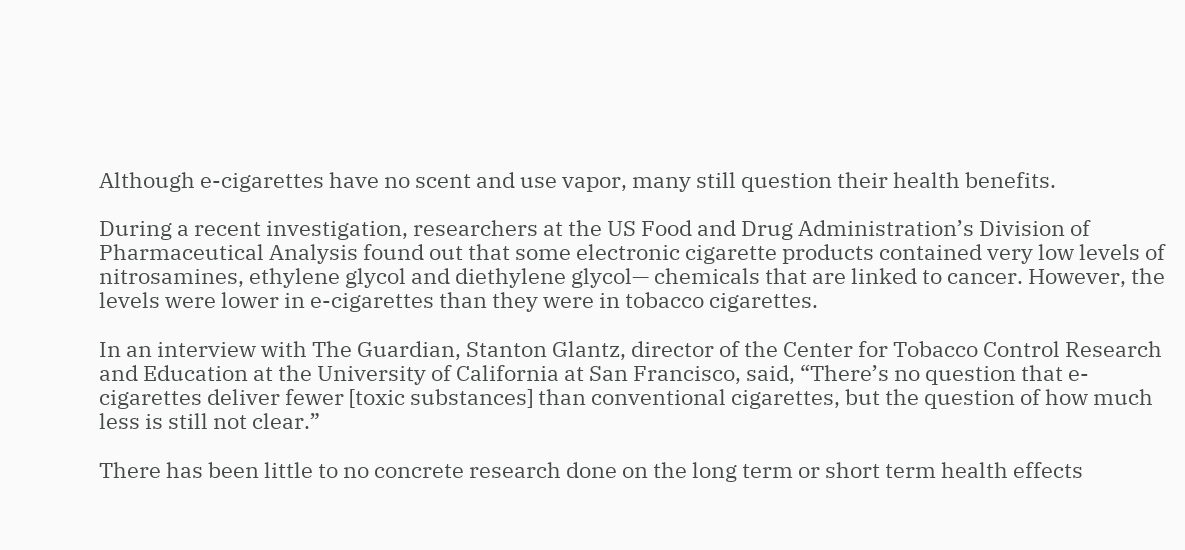Although e-cigarettes have no scent and use vapor, many still question their health benefits.

During a recent investigation, researchers at the US Food and Drug Administration’s Division of Pharmaceutical Analysis found out that some electronic cigarette products contained very low levels of nitrosamines, ethylene glycol and diethylene glycol— chemicals that are linked to cancer. However, the levels were lower in e-cigarettes than they were in tobacco cigarettes.

In an interview with The Guardian, Stanton Glantz, director of the Center for Tobacco Control Research and Education at the University of California at San Francisco, said, “There’s no question that e-cigarettes deliver fewer [toxic substances] than conventional cigarettes, but the question of how much less is still not clear.”

There has been little to no concrete research done on the long term or short term health effects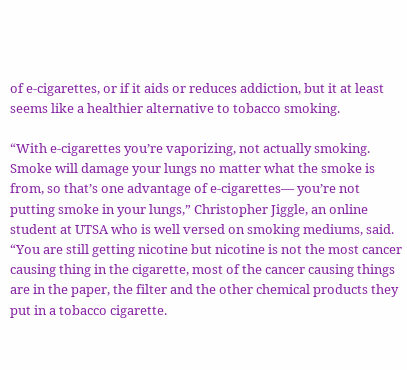of e-cigarettes, or if it aids or reduces addiction, but it at least seems like a healthier alternative to tobacco smoking.

“With e-cigarettes you’re vaporizing, not actually smoking. Smoke will damage your lungs no matter what the smoke is from, so that’s one advantage of e-cigarettes— you’re not putting smoke in your lungs,” Christopher Jiggle, an online student at UTSA who is well versed on smoking mediums, said. “You are still getting nicotine but nicotine is not the most cancer causing thing in the cigarette, most of the cancer causing things are in the paper, the filter and the other chemical products they put in a tobacco cigarette.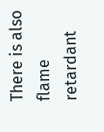There is also flame retardant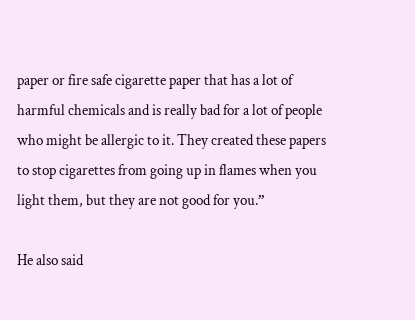paper or fire safe cigarette paper that has a lot of harmful chemicals and is really bad for a lot of people who might be allergic to it. They created these papers to stop cigarettes from going up in flames when you light them, but they are not good for you.”

He also said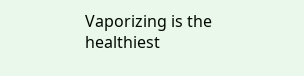Vaporizing is the healthiest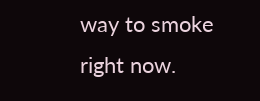way to smoke right now.